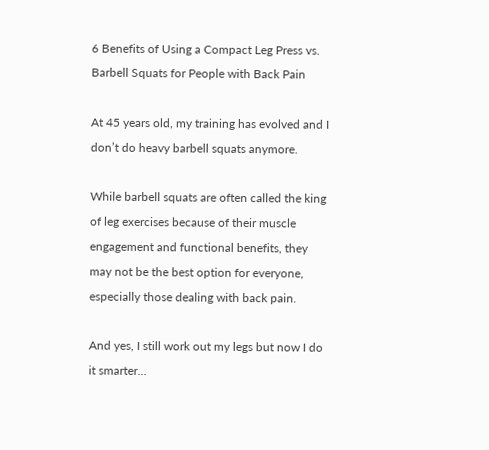6 Benefits of Using a Compact Leg Press vs. Barbell Squats for People with Back Pain

At 45 years old, my training has evolved and I don’t do heavy barbell squats anymore.

While barbell squats are often called the king of leg exercises because of their muscle engagement and functional benefits, they may not be the best option for everyone, especially those dealing with back pain.

And yes, I still work out my legs but now I do it smarter…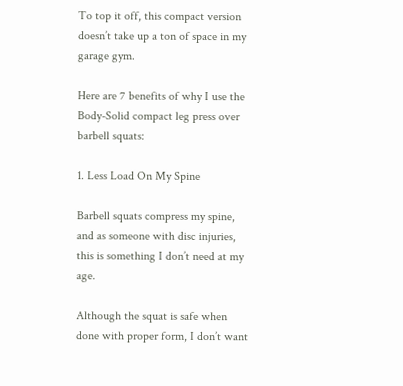To top it off, this compact version doesn’t take up a ton of space in my garage gym.

Here are 7 benefits of why I use the Body-Solid compact leg press over barbell squats:

1. Less Load On My Spine

Barbell squats compress my spine, and as someone with disc injuries, this is something I don’t need at my age.

Although the squat is safe when done with proper form, I don’t want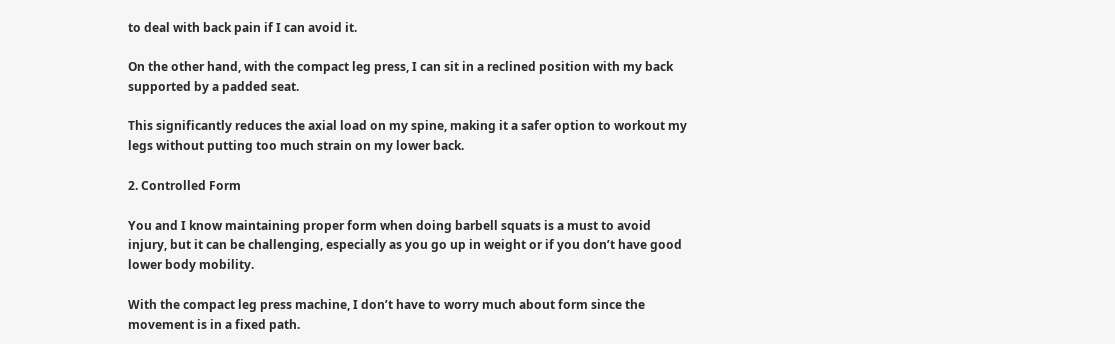to deal with back pain if I can avoid it.

On the other hand, with the compact leg press, I can sit in a reclined position with my back supported by a padded seat.

This significantly reduces the axial load on my spine, making it a safer option to workout my legs without putting too much strain on my lower back.

2. Controlled Form

You and I know maintaining proper form when doing barbell squats is a must to avoid injury, but it can be challenging, especially as you go up in weight or if you don’t have good lower body mobility.

With the compact leg press machine, I don’t have to worry much about form since the movement is in a fixed path.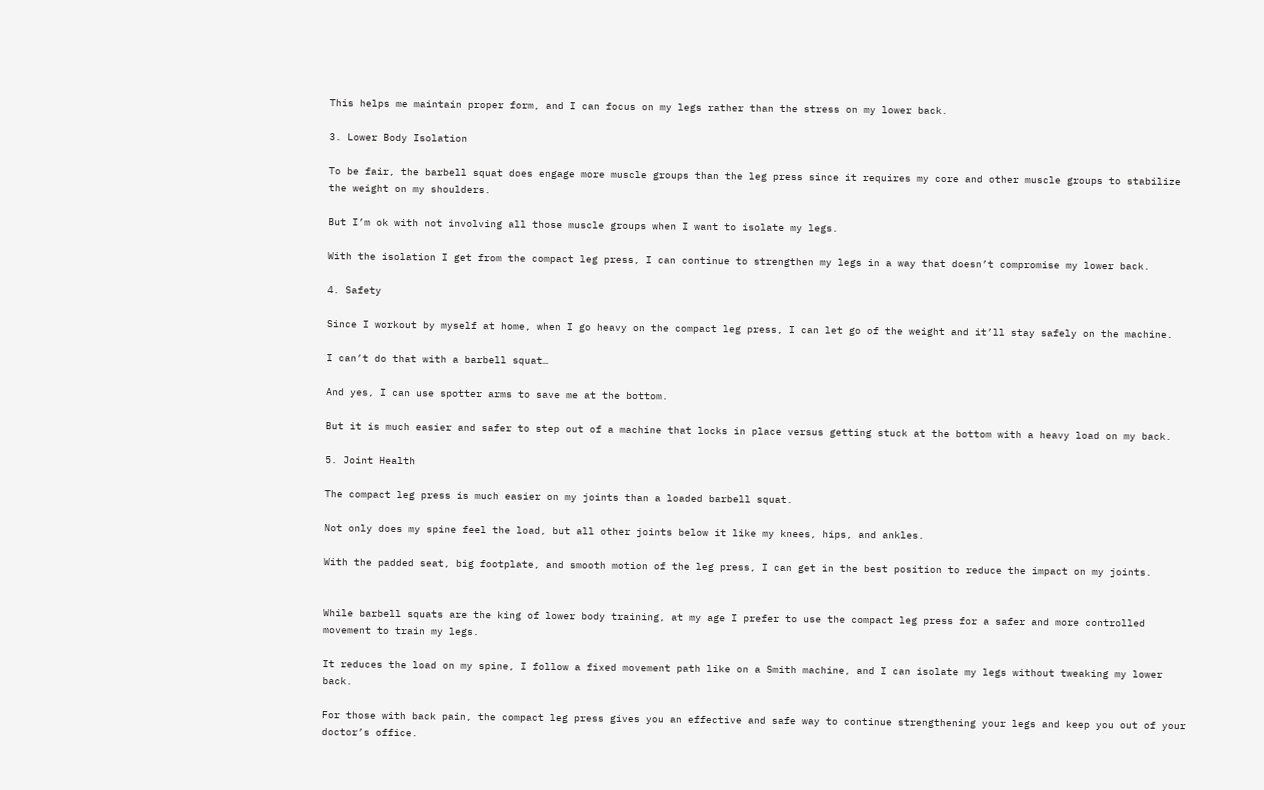This helps me maintain proper form, and I can focus on my legs rather than the stress on my lower back.

3. Lower Body Isolation

To be fair, the barbell squat does engage more muscle groups than the leg press since it requires my core and other muscle groups to stabilize the weight on my shoulders.

But I’m ok with not involving all those muscle groups when I want to isolate my legs.

With the isolation I get from the compact leg press, I can continue to strengthen my legs in a way that doesn’t compromise my lower back.

4. Safety

Since I workout by myself at home, when I go heavy on the compact leg press, I can let go of the weight and it’ll stay safely on the machine.

I can’t do that with a barbell squat…

And yes, I can use spotter arms to save me at the bottom.

But it is much easier and safer to step out of a machine that locks in place versus getting stuck at the bottom with a heavy load on my back.

5. Joint Health

The compact leg press is much easier on my joints than a loaded barbell squat.

Not only does my spine feel the load, but all other joints below it like my knees, hips, and ankles.

With the padded seat, big footplate, and smooth motion of the leg press, I can get in the best position to reduce the impact on my joints.


While barbell squats are the king of lower body training, at my age I prefer to use the compact leg press for a safer and more controlled movement to train my legs.

It reduces the load on my spine, I follow a fixed movement path like on a Smith machine, and I can isolate my legs without tweaking my lower back.

For those with back pain, the compact leg press gives you an effective and safe way to continue strengthening your legs and keep you out of your doctor’s office.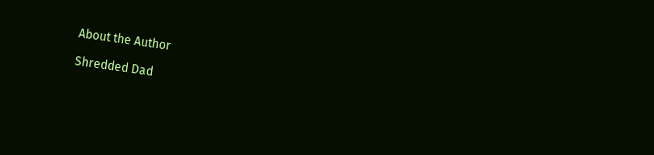About the Author

Shredded Dad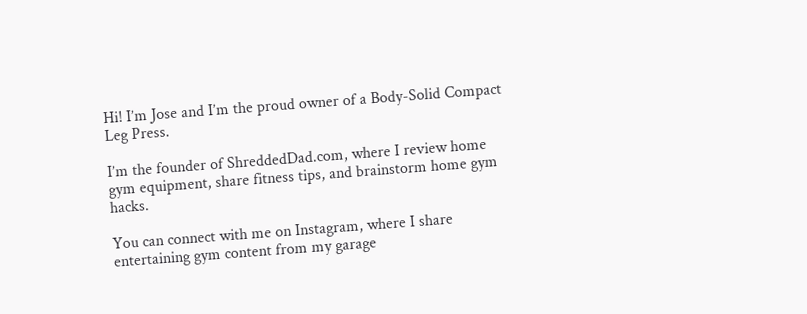Hi! I’m Jose and I’m the proud owner of a Body-Solid Compact Leg Press.

I’m the founder of ShreddedDad.com, where I review home gym equipment, share fitness tips, and brainstorm home gym hacks.

You can connect with me on Instagram, where I share entertaining gym content from my garage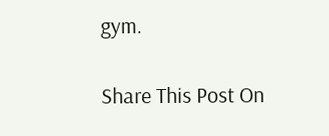gym.

Share This Post On